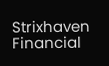Strixhaven Financial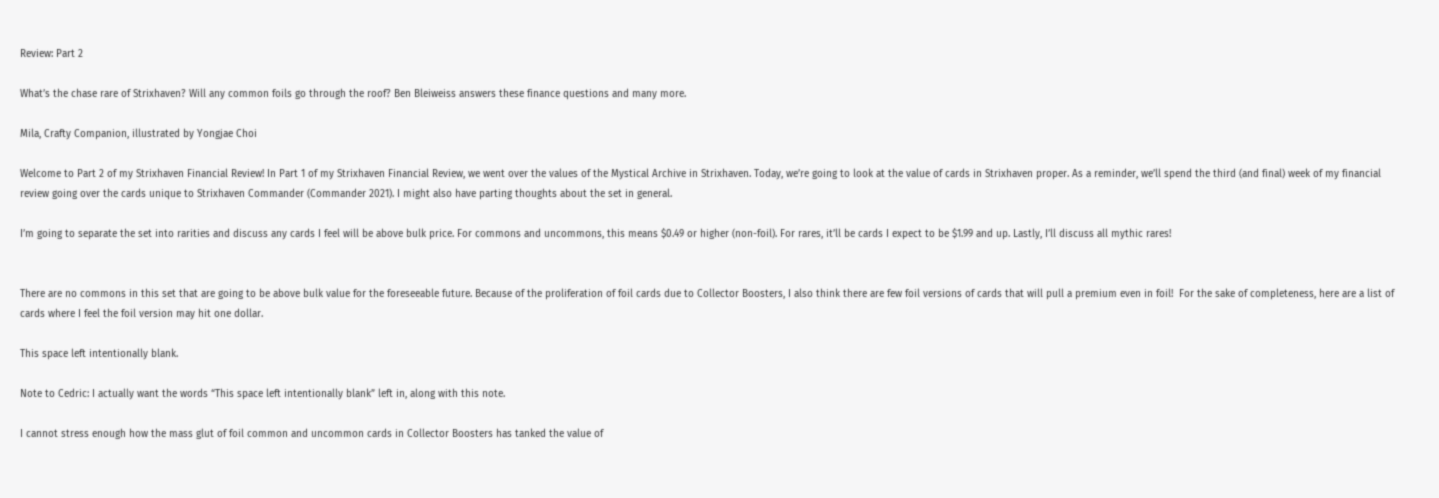Review: Part 2

What’s the chase rare of Strixhaven? Will any common foils go through the roof? Ben Bleiweiss answers these finance questions and many more.

Mila, Crafty Companion, illustrated by Yongjae Choi

Welcome to Part 2 of my Strixhaven Financial Review! In Part 1 of my Strixhaven Financial Review, we went over the values of the Mystical Archive in Strixhaven. Today, we’re going to look at the value of cards in Strixhaven proper. As a reminder, we’ll spend the third (and final) week of my financial review going over the cards unique to Strixhaven Commander (Commander 2021). I might also have parting thoughts about the set in general.

I’m going to separate the set into rarities and discuss any cards I feel will be above bulk price. For commons and uncommons, this means $0.49 or higher (non-foil). For rares, it’ll be cards I expect to be $1.99 and up. Lastly, I’ll discuss all mythic rares!


There are no commons in this set that are going to be above bulk value for the foreseeable future. Because of the proliferation of foil cards due to Collector Boosters, I also think there are few foil versions of cards that will pull a premium even in foil!  For the sake of completeness, here are a list of cards where I feel the foil version may hit one dollar.

This space left intentionally blank.

Note to Cedric: I actually want the words “This space left intentionally blank” left in, along with this note.

I cannot stress enough how the mass glut of foil common and uncommon cards in Collector Boosters has tanked the value of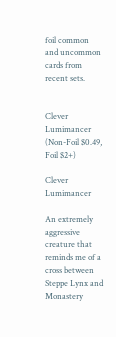foil common and uncommon cards from recent sets.


Clever Lumimancer (Non-Foil $0.49, Foil $2+)

Clever Lumimancer

An extremely aggressive creature that reminds me of a cross between Steppe Lynx and Monastery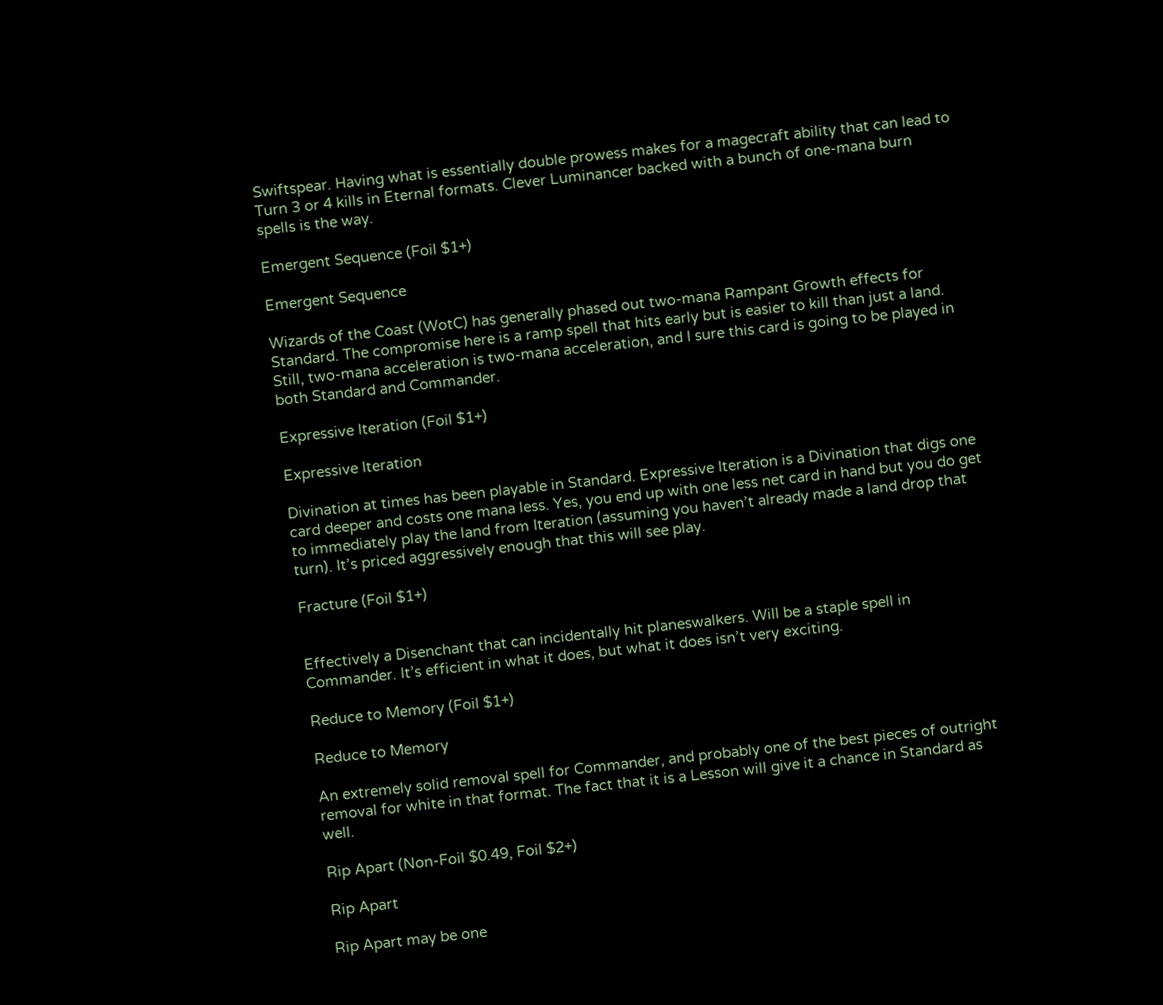Swiftspear. Having what is essentially double prowess makes for a magecraft ability that can lead to Turn 3 or 4 kills in Eternal formats. Clever Luminancer backed with a bunch of one-mana burn spells is the way.

Emergent Sequence (Foil $1+)

Emergent Sequence

Wizards of the Coast (WotC) has generally phased out two-mana Rampant Growth effects for Standard. The compromise here is a ramp spell that hits early but is easier to kill than just a land. Still, two-mana acceleration is two-mana acceleration, and I sure this card is going to be played in both Standard and Commander.

Expressive Iteration (Foil $1+)

Expressive Iteration

Divination at times has been playable in Standard. Expressive Iteration is a Divination that digs one card deeper and costs one mana less. Yes, you end up with one less net card in hand but you do get to immediately play the land from Iteration (assuming you haven’t already made a land drop that turn). It’s priced aggressively enough that this will see play.

Fracture (Foil $1+)


Effectively a Disenchant that can incidentally hit planeswalkers. Will be a staple spell in Commander. It’s efficient in what it does, but what it does isn’t very exciting.

Reduce to Memory (Foil $1+)

Reduce to Memory

An extremely solid removal spell for Commander, and probably one of the best pieces of outright removal for white in that format. The fact that it is a Lesson will give it a chance in Standard as well.

Rip Apart (Non-Foil $0.49, Foil $2+)

Rip Apart

Rip Apart may be one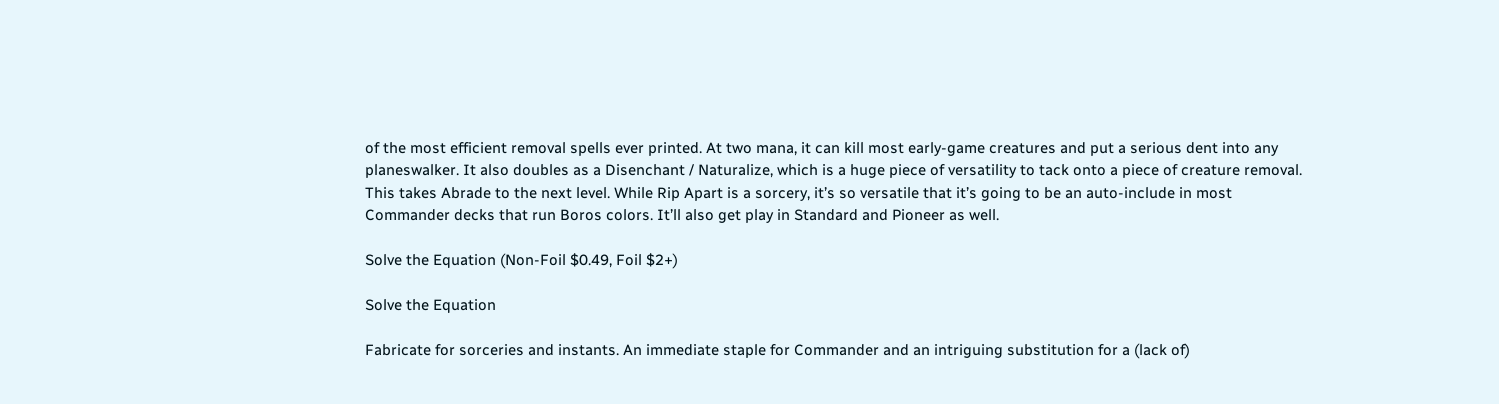of the most efficient removal spells ever printed. At two mana, it can kill most early-game creatures and put a serious dent into any planeswalker. It also doubles as a Disenchant / Naturalize, which is a huge piece of versatility to tack onto a piece of creature removal. This takes Abrade to the next level. While Rip Apart is a sorcery, it’s so versatile that it’s going to be an auto-include in most Commander decks that run Boros colors. It’ll also get play in Standard and Pioneer as well.

Solve the Equation (Non-Foil $0.49, Foil $2+)

Solve the Equation

Fabricate for sorceries and instants. An immediate staple for Commander and an intriguing substitution for a (lack of)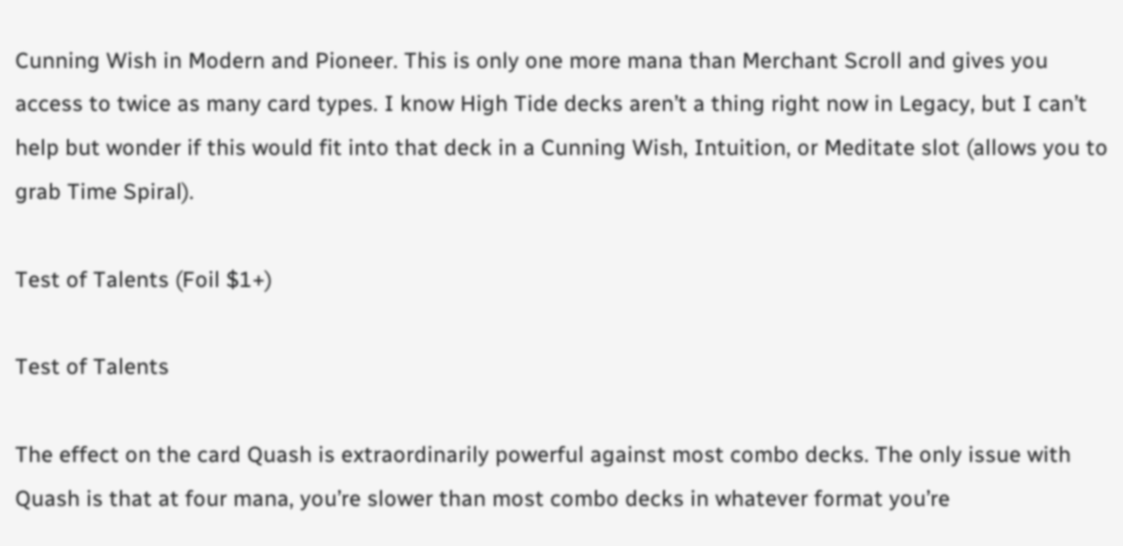Cunning Wish in Modern and Pioneer. This is only one more mana than Merchant Scroll and gives you access to twice as many card types. I know High Tide decks aren’t a thing right now in Legacy, but I can’t help but wonder if this would fit into that deck in a Cunning Wish, Intuition, or Meditate slot (allows you to grab Time Spiral).

Test of Talents (Foil $1+)

Test of Talents

The effect on the card Quash is extraordinarily powerful against most combo decks. The only issue with Quash is that at four mana, you’re slower than most combo decks in whatever format you’re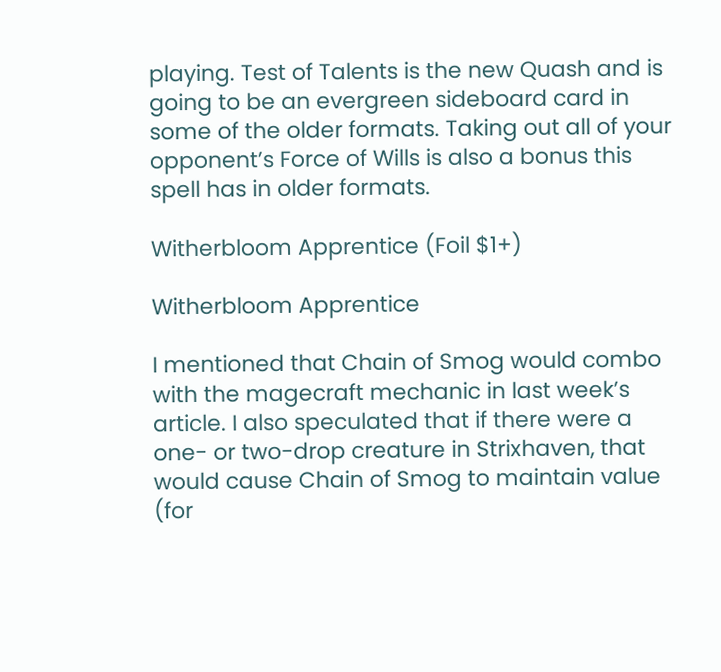playing. Test of Talents is the new Quash and is going to be an evergreen sideboard card in some of the older formats. Taking out all of your opponent’s Force of Wills is also a bonus this spell has in older formats.

Witherbloom Apprentice (Foil $1+)

Witherbloom Apprentice

I mentioned that Chain of Smog would combo with the magecraft mechanic in last week’s article. I also speculated that if there were a one- or two-drop creature in Strixhaven, that would cause Chain of Smog to maintain value (for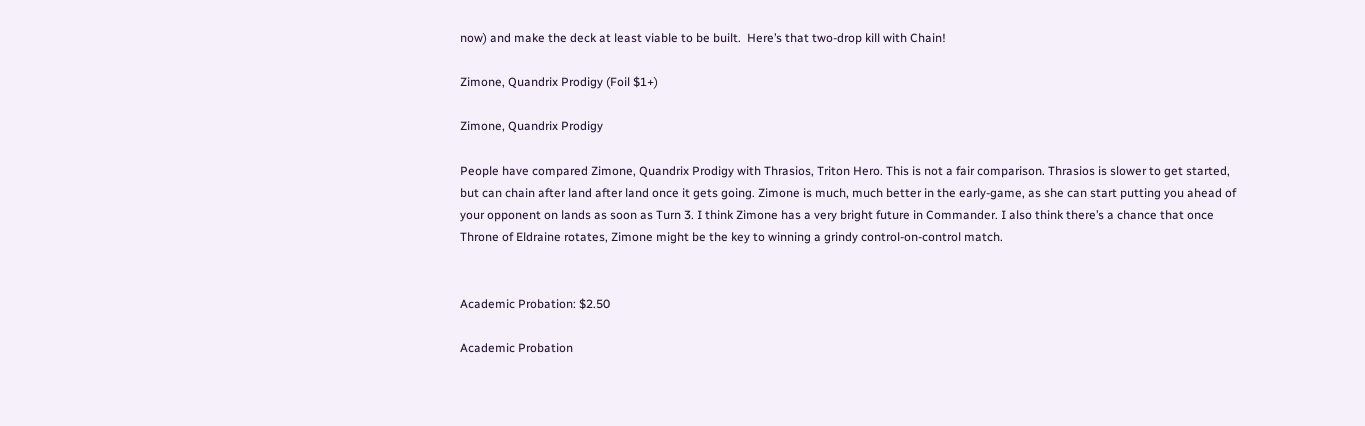now) and make the deck at least viable to be built.  Here’s that two-drop kill with Chain!

Zimone, Quandrix Prodigy (Foil $1+)

Zimone, Quandrix Prodigy

People have compared Zimone, Quandrix Prodigy with Thrasios, Triton Hero. This is not a fair comparison. Thrasios is slower to get started, but can chain after land after land once it gets going. Zimone is much, much better in the early-game, as she can start putting you ahead of your opponent on lands as soon as Turn 3. I think Zimone has a very bright future in Commander. I also think there’s a chance that once Throne of Eldraine rotates, Zimone might be the key to winning a grindy control-on-control match.


Academic Probation: $2.50

Academic Probation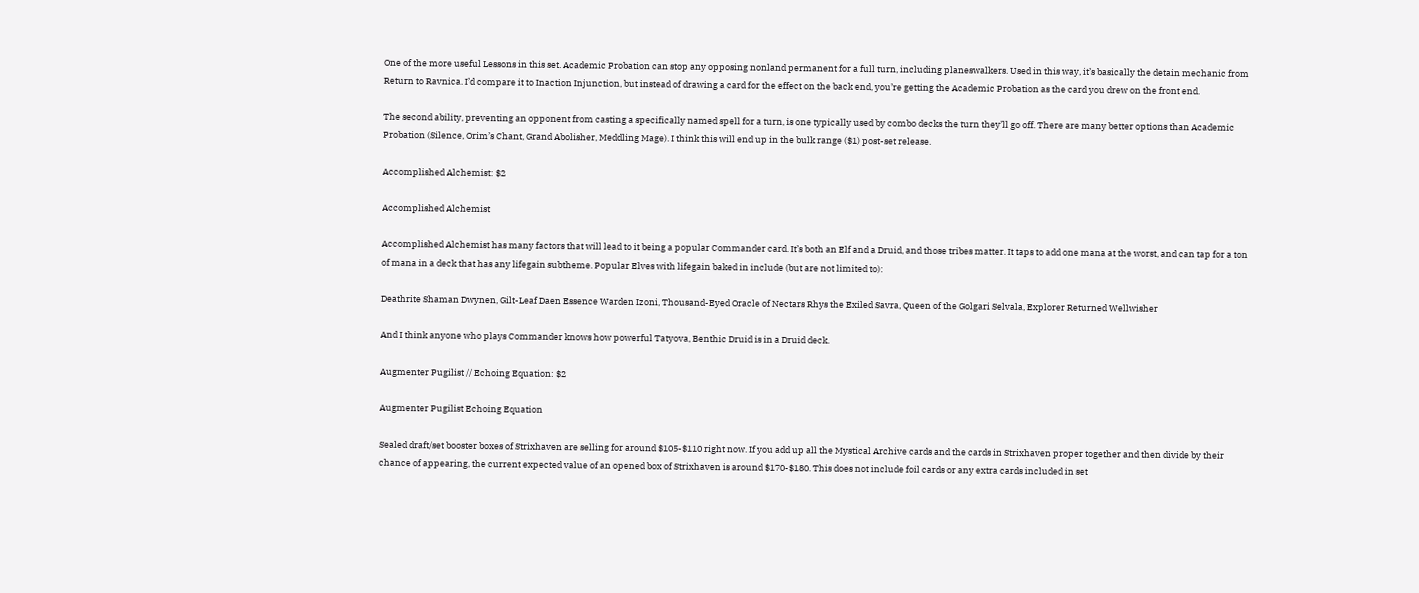One of the more useful Lessons in this set. Academic Probation can stop any opposing nonland permanent for a full turn, including planeswalkers. Used in this way, it’s basically the detain mechanic from Return to Ravnica. I’d compare it to Inaction Injunction, but instead of drawing a card for the effect on the back end, you’re getting the Academic Probation as the card you drew on the front end.

The second ability, preventing an opponent from casting a specifically named spell for a turn, is one typically used by combo decks the turn they’ll go off. There are many better options than Academic Probation (Silence, Orim’s Chant, Grand Abolisher, Meddling Mage). I think this will end up in the bulk range ($1) post-set release.

Accomplished Alchemist: $2

Accomplished Alchemist

Accomplished Alchemist has many factors that will lead to it being a popular Commander card. It’s both an Elf and a Druid, and those tribes matter. It taps to add one mana at the worst, and can tap for a ton of mana in a deck that has any lifegain subtheme. Popular Elves with lifegain baked in include (but are not limited to):

Deathrite Shaman Dwynen, Gilt-Leaf Daen Essence Warden Izoni, Thousand-Eyed Oracle of Nectars Rhys the Exiled Savra, Queen of the Golgari Selvala, Explorer Returned Wellwisher

And I think anyone who plays Commander knows how powerful Tatyova, Benthic Druid is in a Druid deck.

Augmenter Pugilist // Echoing Equation: $2

Augmenter Pugilist Echoing Equation

Sealed draft/set booster boxes of Strixhaven are selling for around $105-$110 right now. If you add up all the Mystical Archive cards and the cards in Strixhaven proper together and then divide by their chance of appearing, the current expected value of an opened box of Strixhaven is around $170-$180. This does not include foil cards or any extra cards included in set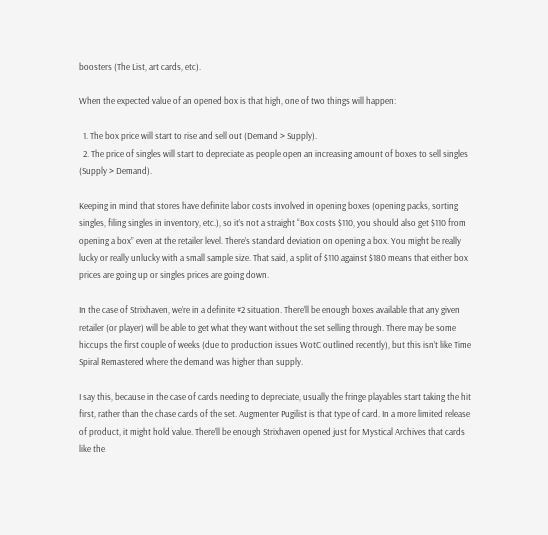boosters (The List, art cards, etc).

When the expected value of an opened box is that high, one of two things will happen:

  1. The box price will start to rise and sell out (Demand > Supply).
  2. The price of singles will start to depreciate as people open an increasing amount of boxes to sell singles (Supply > Demand).

Keeping in mind that stores have definite labor costs involved in opening boxes (opening packs, sorting singles, filing singles in inventory, etc.), so it’s not a straight “Box costs $110, you should also get $110 from opening a box” even at the retailer level. There’s standard deviation on opening a box. You might be really lucky or really unlucky with a small sample size. That said, a split of $110 against $180 means that either box prices are going up or singles prices are going down.

In the case of Strixhaven, we’re in a definite #2 situation. There’ll be enough boxes available that any given retailer (or player) will be able to get what they want without the set selling through. There may be some hiccups the first couple of weeks (due to production issues WotC outlined recently), but this isn’t like Time Spiral Remastered where the demand was higher than supply.

I say this, because in the case of cards needing to depreciate, usually the fringe playables start taking the hit first, rather than the chase cards of the set. Augmenter Pugilist is that type of card. In a more limited release of product, it might hold value. There’ll be enough Strixhaven opened just for Mystical Archives that cards like the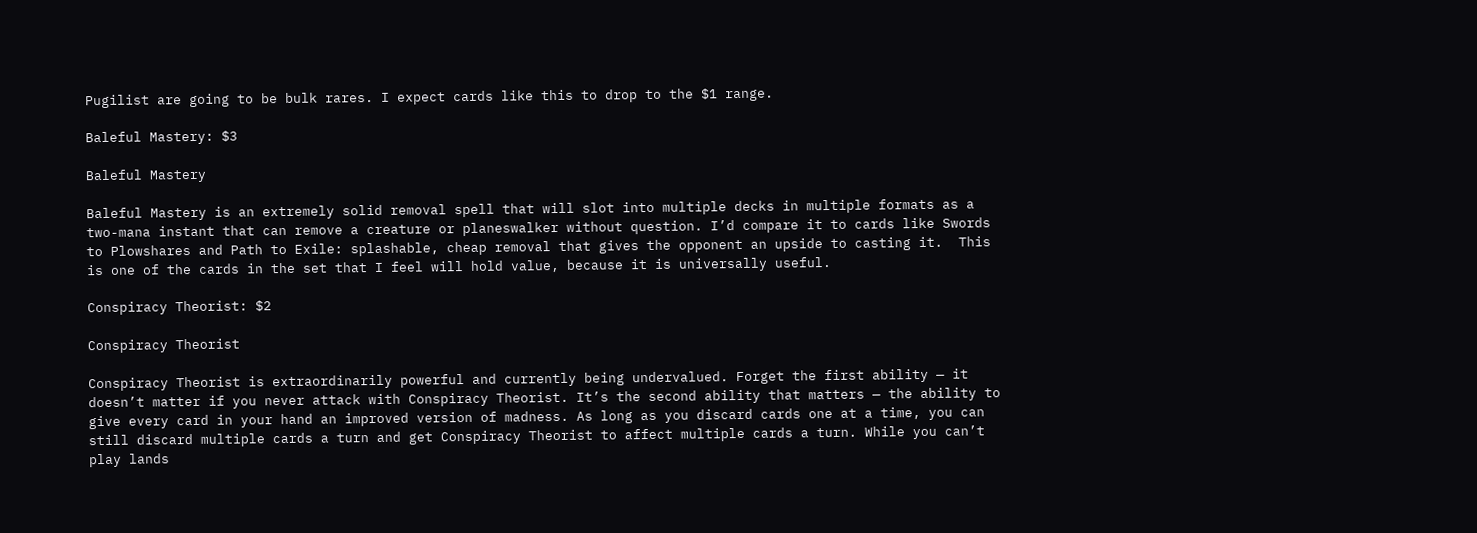Pugilist are going to be bulk rares. I expect cards like this to drop to the $1 range.

Baleful Mastery: $3

Baleful Mastery

Baleful Mastery is an extremely solid removal spell that will slot into multiple decks in multiple formats as a two-mana instant that can remove a creature or planeswalker without question. I’d compare it to cards like Swords to Plowshares and Path to Exile: splashable, cheap removal that gives the opponent an upside to casting it.  This is one of the cards in the set that I feel will hold value, because it is universally useful.

Conspiracy Theorist: $2

Conspiracy Theorist

Conspiracy Theorist is extraordinarily powerful and currently being undervalued. Forget the first ability — it doesn’t matter if you never attack with Conspiracy Theorist. It’s the second ability that matters — the ability to give every card in your hand an improved version of madness. As long as you discard cards one at a time, you can still discard multiple cards a turn and get Conspiracy Theorist to affect multiple cards a turn. While you can’t play lands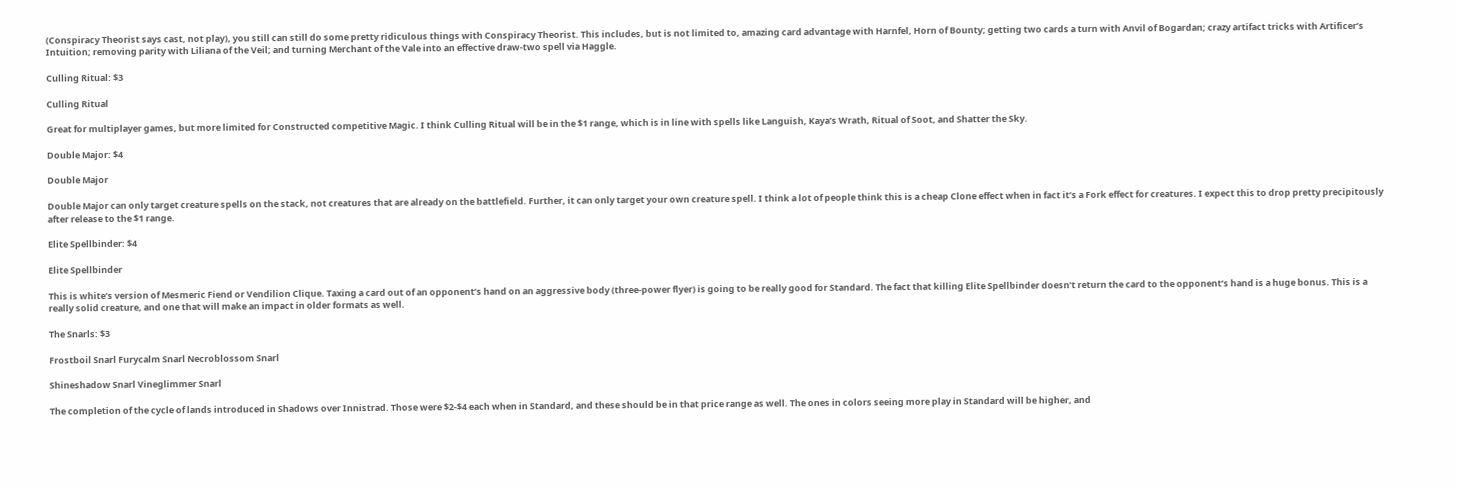(Conspiracy Theorist says cast, not play), you still can still do some pretty ridiculous things with Conspiracy Theorist. This includes, but is not limited to, amazing card advantage with Harnfel, Horn of Bounty; getting two cards a turn with Anvil of Bogardan; crazy artifact tricks with Artificer’s Intuition; removing parity with Liliana of the Veil; and turning Merchant of the Vale into an effective draw-two spell via Haggle.

Culling Ritual: $3

Culling Ritual

Great for multiplayer games, but more limited for Constructed competitive Magic. I think Culling Ritual will be in the $1 range, which is in line with spells like Languish, Kaya’s Wrath, Ritual of Soot, and Shatter the Sky.

Double Major: $4

Double Major

Double Major can only target creature spells on the stack, not creatures that are already on the battlefield. Further, it can only target your own creature spell. I think a lot of people think this is a cheap Clone effect when in fact it’s a Fork effect for creatures. I expect this to drop pretty precipitously after release to the $1 range.

Elite Spellbinder: $4

Elite Spellbinder

This is white’s version of Mesmeric Fiend or Vendilion Clique. Taxing a card out of an opponent’s hand on an aggressive body (three-power flyer) is going to be really good for Standard. The fact that killing Elite Spellbinder doesn’t return the card to the opponent’s hand is a huge bonus. This is a really solid creature, and one that will make an impact in older formats as well.

The Snarls: $3

Frostboil Snarl Furycalm Snarl Necroblossom Snarl

Shineshadow Snarl Vineglimmer Snarl

The completion of the cycle of lands introduced in Shadows over Innistrad. Those were $2-$4 each when in Standard, and these should be in that price range as well. The ones in colors seeing more play in Standard will be higher, and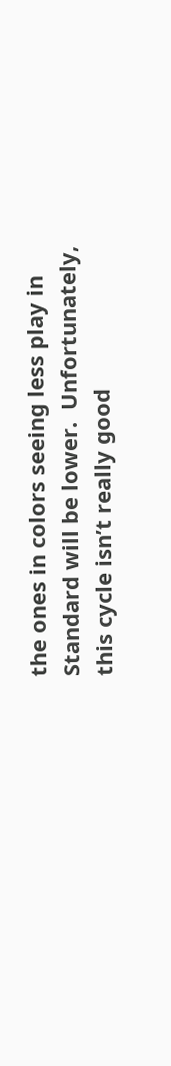the ones in colors seeing less play in Standard will be lower.  Unfortunately, this cycle isn’t really good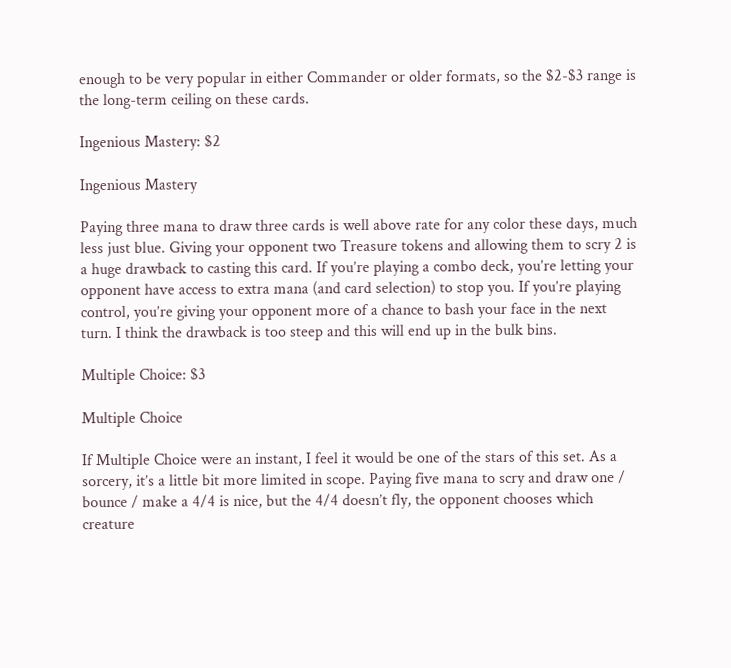enough to be very popular in either Commander or older formats, so the $2-$3 range is the long-term ceiling on these cards.

Ingenious Mastery: $2

Ingenious Mastery

Paying three mana to draw three cards is well above rate for any color these days, much less just blue. Giving your opponent two Treasure tokens and allowing them to scry 2 is a huge drawback to casting this card. If you’re playing a combo deck, you’re letting your opponent have access to extra mana (and card selection) to stop you. If you’re playing control, you’re giving your opponent more of a chance to bash your face in the next turn. I think the drawback is too steep and this will end up in the bulk bins.

Multiple Choice: $3

Multiple Choice

If Multiple Choice were an instant, I feel it would be one of the stars of this set. As a sorcery, it’s a little bit more limited in scope. Paying five mana to scry and draw one / bounce / make a 4/4 is nice, but the 4/4 doesn’t fly, the opponent chooses which creature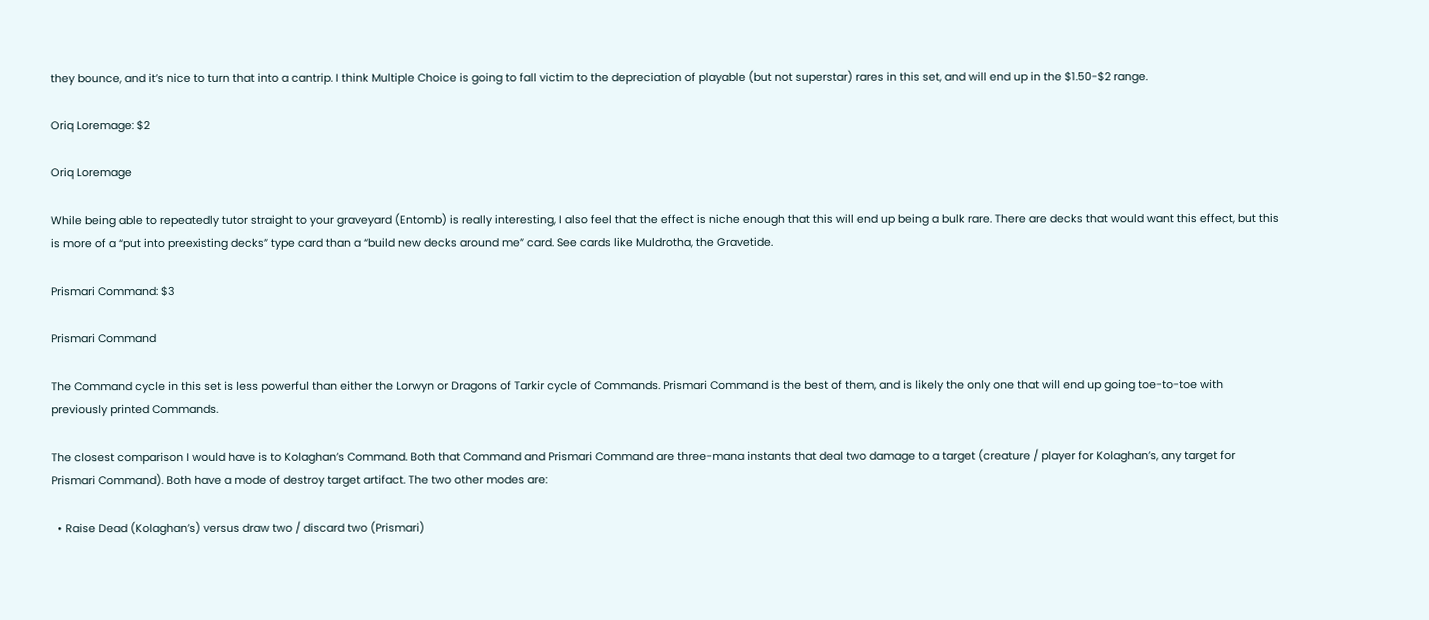they bounce, and it’s nice to turn that into a cantrip. I think Multiple Choice is going to fall victim to the depreciation of playable (but not superstar) rares in this set, and will end up in the $1.50-$2 range.

Oriq Loremage: $2

Oriq Loremage

While being able to repeatedly tutor straight to your graveyard (Entomb) is really interesting, I also feel that the effect is niche enough that this will end up being a bulk rare. There are decks that would want this effect, but this is more of a “put into preexisting decks” type card than a “build new decks around me” card. See cards like Muldrotha, the Gravetide.

Prismari Command: $3

Prismari Command

The Command cycle in this set is less powerful than either the Lorwyn or Dragons of Tarkir cycle of Commands. Prismari Command is the best of them, and is likely the only one that will end up going toe-to-toe with previously printed Commands.

The closest comparison I would have is to Kolaghan’s Command. Both that Command and Prismari Command are three-mana instants that deal two damage to a target (creature / player for Kolaghan’s, any target for Prismari Command). Both have a mode of destroy target artifact. The two other modes are:

  • Raise Dead (Kolaghan’s) versus draw two / discard two (Prismari)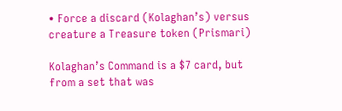• Force a discard (Kolaghan’s) versus creature a Treasure token (Prismari)

Kolaghan’s Command is a $7 card, but from a set that was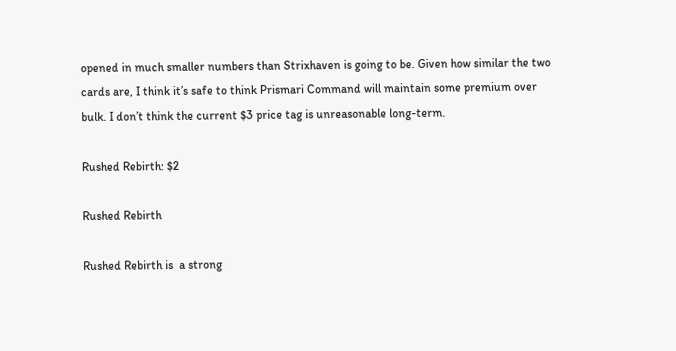opened in much smaller numbers than Strixhaven is going to be. Given how similar the two cards are, I think it’s safe to think Prismari Command will maintain some premium over bulk. I don’t think the current $3 price tag is unreasonable long-term.

Rushed Rebirth: $2

Rushed Rebirth

Rushed Rebirth is  a strong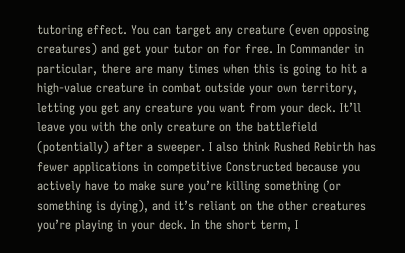tutoring effect. You can target any creature (even opposing creatures) and get your tutor on for free. In Commander in particular, there are many times when this is going to hit a high-value creature in combat outside your own territory, letting you get any creature you want from your deck. It’ll leave you with the only creature on the battlefield (potentially) after a sweeper. I also think Rushed Rebirth has fewer applications in competitive Constructed because you actively have to make sure you’re killing something (or something is dying), and it’s reliant on the other creatures you’re playing in your deck. In the short term, I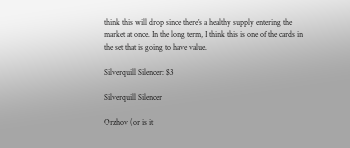think this will drop since there’s a healthy supply entering the market at once. In the long term, I think this is one of the cards in the set that is going to have value.

Silverquill Silencer: $3

Silverquill Silencer

Orzhov (or is it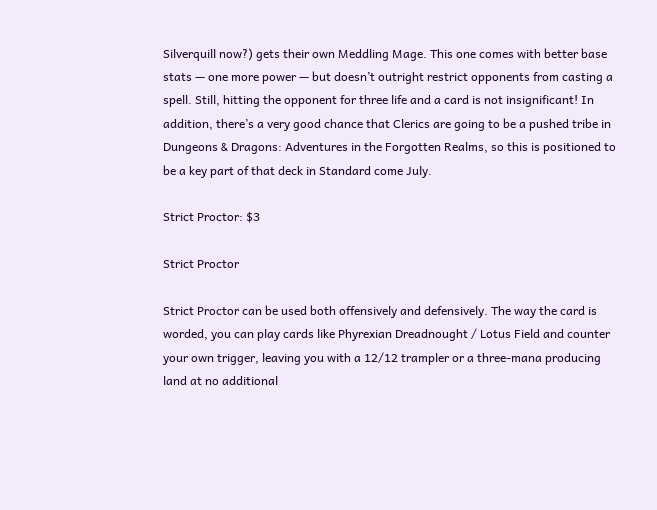Silverquill now?) gets their own Meddling Mage. This one comes with better base stats — one more power — but doesn’t outright restrict opponents from casting a spell. Still, hitting the opponent for three life and a card is not insignificant! In addition, there’s a very good chance that Clerics are going to be a pushed tribe in Dungeons & Dragons: Adventures in the Forgotten Realms, so this is positioned to be a key part of that deck in Standard come July.

Strict Proctor: $3

Strict Proctor

Strict Proctor can be used both offensively and defensively. The way the card is worded, you can play cards like Phyrexian Dreadnought / Lotus Field and counter your own trigger, leaving you with a 12/12 trampler or a three-mana producing land at no additional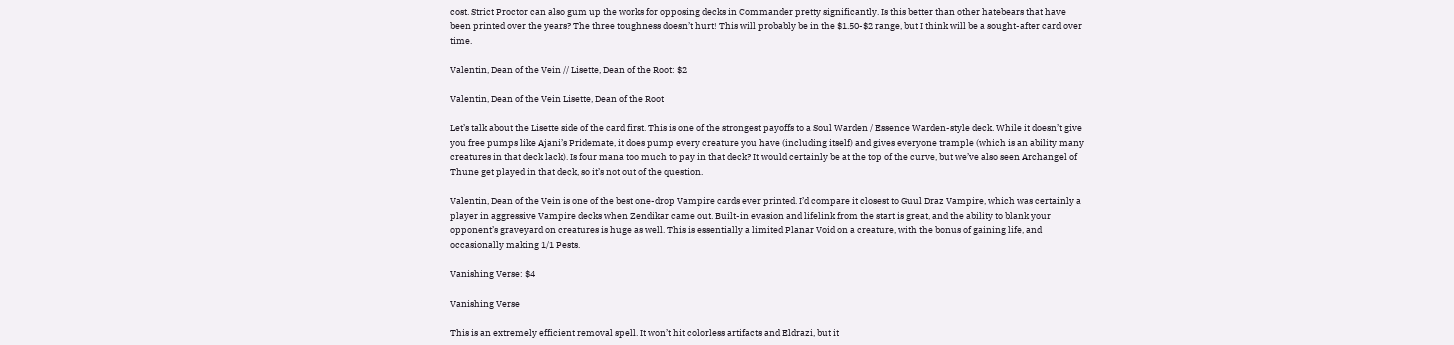cost. Strict Proctor can also gum up the works for opposing decks in Commander pretty significantly. Is this better than other hatebears that have been printed over the years? The three toughness doesn’t hurt! This will probably be in the $1.50-$2 range, but I think will be a sought-after card over time.

Valentin, Dean of the Vein // Lisette, Dean of the Root: $2

Valentin, Dean of the Vein Lisette, Dean of the Root

Let’s talk about the Lisette side of the card first. This is one of the strongest payoffs to a Soul Warden / Essence Warden-style deck. While it doesn’t give you free pumps like Ajani’s Pridemate, it does pump every creature you have (including itself) and gives everyone trample (which is an ability many creatures in that deck lack). Is four mana too much to pay in that deck? It would certainly be at the top of the curve, but we’ve also seen Archangel of Thune get played in that deck, so it’s not out of the question.

Valentin, Dean of the Vein is one of the best one-drop Vampire cards ever printed. I’d compare it closest to Guul Draz Vampire, which was certainly a player in aggressive Vampire decks when Zendikar came out. Built-in evasion and lifelink from the start is great, and the ability to blank your opponent’s graveyard on creatures is huge as well. This is essentially a limited Planar Void on a creature, with the bonus of gaining life, and occasionally making 1/1 Pests.

Vanishing Verse: $4

Vanishing Verse

This is an extremely efficient removal spell. It won’t hit colorless artifacts and Eldrazi, but it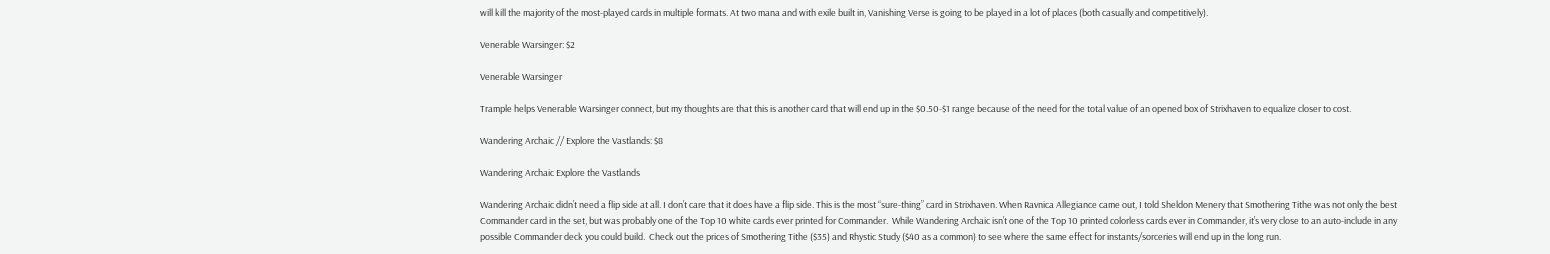will kill the majority of the most-played cards in multiple formats. At two mana and with exile built in, Vanishing Verse is going to be played in a lot of places (both casually and competitively).

Venerable Warsinger: $2

Venerable Warsinger

Trample helps Venerable Warsinger connect, but my thoughts are that this is another card that will end up in the $0.50-$1 range because of the need for the total value of an opened box of Strixhaven to equalize closer to cost.

Wandering Archaic // Explore the Vastlands: $8

Wandering Archaic Explore the Vastlands

Wandering Archaic didn’t need a flip side at all. I don’t care that it does have a flip side. This is the most “sure-thing” card in Strixhaven. When Ravnica Allegiance came out, I told Sheldon Menery that Smothering Tithe was not only the best Commander card in the set, but was probably one of the Top 10 white cards ever printed for Commander.  While Wandering Archaic isn’t one of the Top 10 printed colorless cards ever in Commander, it’s very close to an auto-include in any possible Commander deck you could build.  Check out the prices of Smothering Tithe ($35) and Rhystic Study ($40 as a common) to see where the same effect for instants/sorceries will end up in the long run.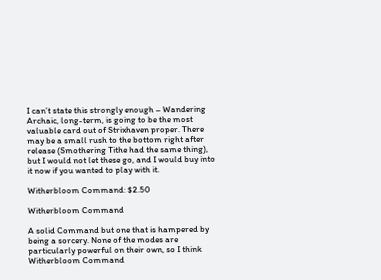I can’t state this strongly enough – Wandering Archaic, long-term, is going to be the most valuable card out of Strixhaven proper. There may be a small rush to the bottom right after release (Smothering Tithe had the same thing), but I would not let these go, and I would buy into it now if you wanted to play with it.

Witherbloom Command: $2.50

Witherbloom Command

A solid Command but one that is hampered by being a sorcery. None of the modes are particularly powerful on their own, so I think Witherbloom Command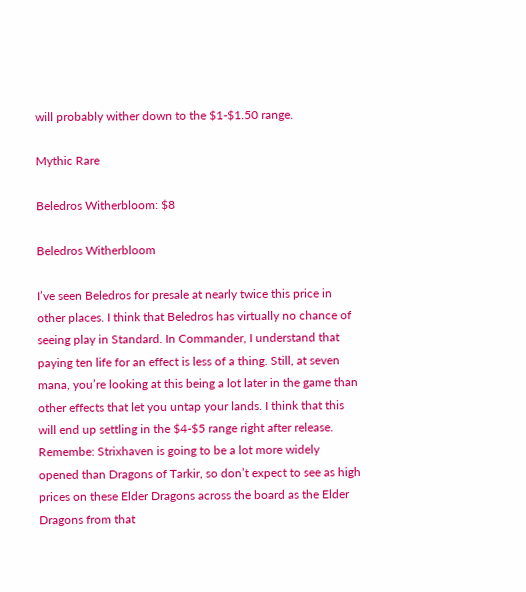will probably wither down to the $1-$1.50 range.

Mythic Rare

Beledros Witherbloom: $8

Beledros Witherbloom

I’ve seen Beledros for presale at nearly twice this price in other places. I think that Beledros has virtually no chance of seeing play in Standard. In Commander, I understand that paying ten life for an effect is less of a thing. Still, at seven mana, you’re looking at this being a lot later in the game than other effects that let you untap your lands. I think that this will end up settling in the $4-$5 range right after release. Remembe: Strixhaven is going to be a lot more widely opened than Dragons of Tarkir, so don’t expect to see as high prices on these Elder Dragons across the board as the Elder Dragons from that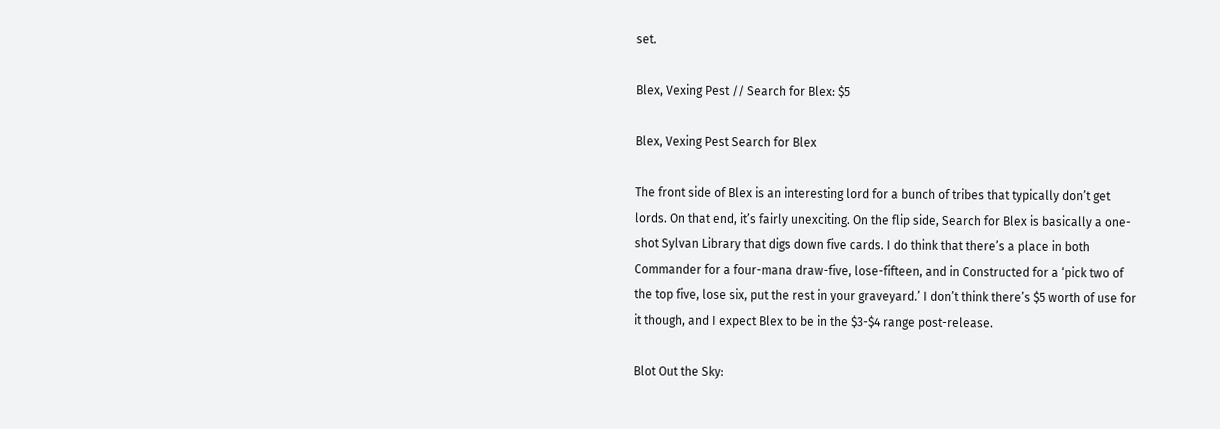set.

Blex, Vexing Pest // Search for Blex: $5

Blex, Vexing Pest Search for Blex

The front side of Blex is an interesting lord for a bunch of tribes that typically don’t get lords. On that end, it’s fairly unexciting. On the flip side, Search for Blex is basically a one-shot Sylvan Library that digs down five cards. I do think that there’s a place in both Commander for a four-mana draw-five, lose-fifteen, and in Constructed for a ‘pick two of the top five, lose six, put the rest in your graveyard.’ I don’t think there’s $5 worth of use for it though, and I expect Blex to be in the $3-$4 range post-release.

Blot Out the Sky: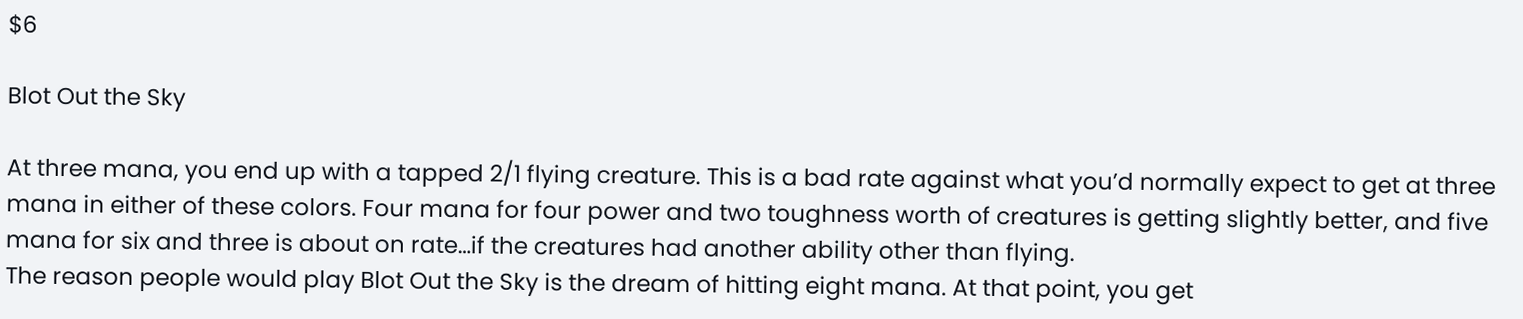$6

Blot Out the Sky

At three mana, you end up with a tapped 2/1 flying creature. This is a bad rate against what you’d normally expect to get at three mana in either of these colors. Four mana for four power and two toughness worth of creatures is getting slightly better, and five mana for six and three is about on rate…if the creatures had another ability other than flying.
The reason people would play Blot Out the Sky is the dream of hitting eight mana. At that point, you get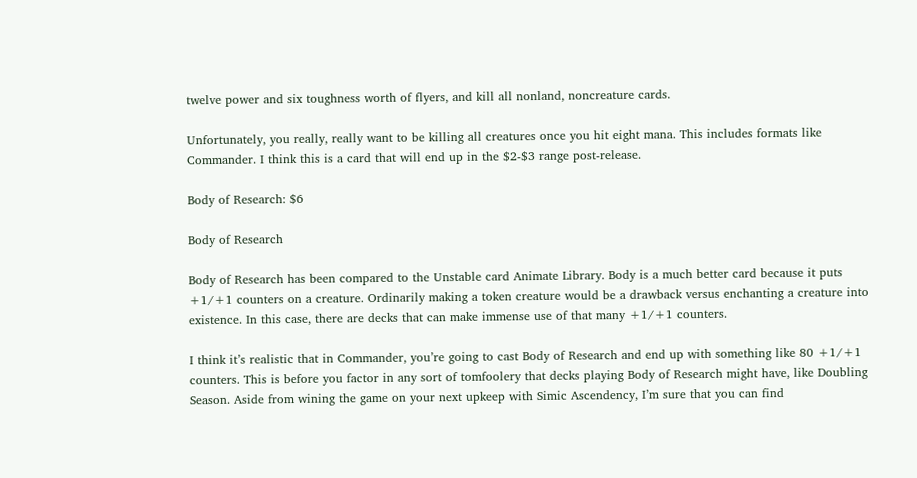twelve power and six toughness worth of flyers, and kill all nonland, noncreature cards.

Unfortunately, you really, really want to be killing all creatures once you hit eight mana. This includes formats like Commander. I think this is a card that will end up in the $2-$3 range post-release.

Body of Research: $6

Body of Research

Body of Research has been compared to the Unstable card Animate Library. Body is a much better card because it puts +1/+1 counters on a creature. Ordinarily making a token creature would be a drawback versus enchanting a creature into existence. In this case, there are decks that can make immense use of that many +1/+1 counters.

I think it’s realistic that in Commander, you’re going to cast Body of Research and end up with something like 80 +1/+1 counters. This is before you factor in any sort of tomfoolery that decks playing Body of Research might have, like Doubling Season. Aside from wining the game on your next upkeep with Simic Ascendency, I’m sure that you can find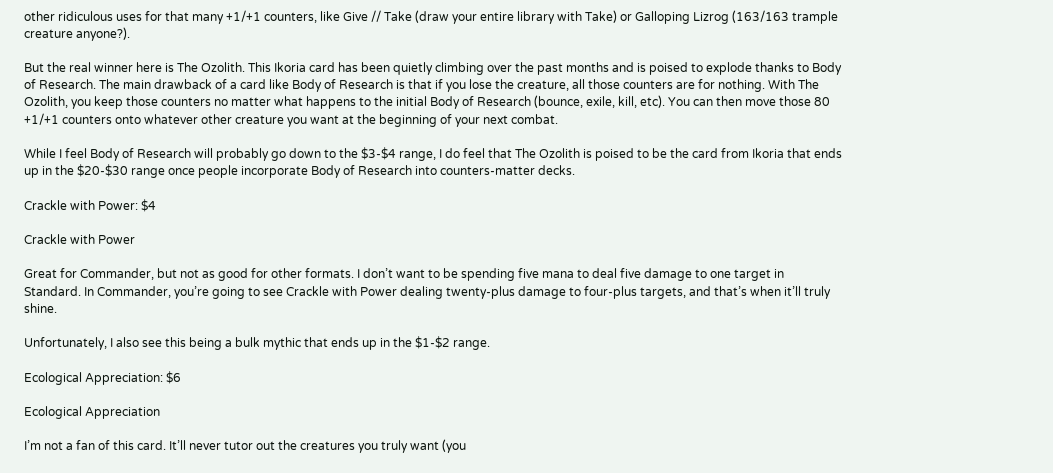other ridiculous uses for that many +1/+1 counters, like Give // Take (draw your entire library with Take) or Galloping Lizrog (163/163 trample creature anyone?).

But the real winner here is The Ozolith. This Ikoria card has been quietly climbing over the past months and is poised to explode thanks to Body of Research. The main drawback of a card like Body of Research is that if you lose the creature, all those counters are for nothing. With The Ozolith, you keep those counters no matter what happens to the initial Body of Research (bounce, exile, kill, etc). You can then move those 80 +1/+1 counters onto whatever other creature you want at the beginning of your next combat.

While I feel Body of Research will probably go down to the $3-$4 range, I do feel that The Ozolith is poised to be the card from Ikoria that ends up in the $20-$30 range once people incorporate Body of Research into counters-matter decks.

Crackle with Power: $4

Crackle with Power

Great for Commander, but not as good for other formats. I don’t want to be spending five mana to deal five damage to one target in Standard. In Commander, you’re going to see Crackle with Power dealing twenty-plus damage to four-plus targets, and that’s when it’ll truly shine.

Unfortunately, I also see this being a bulk mythic that ends up in the $1-$2 range.

Ecological Appreciation: $6

Ecological Appreciation

I’m not a fan of this card. It’ll never tutor out the creatures you truly want (you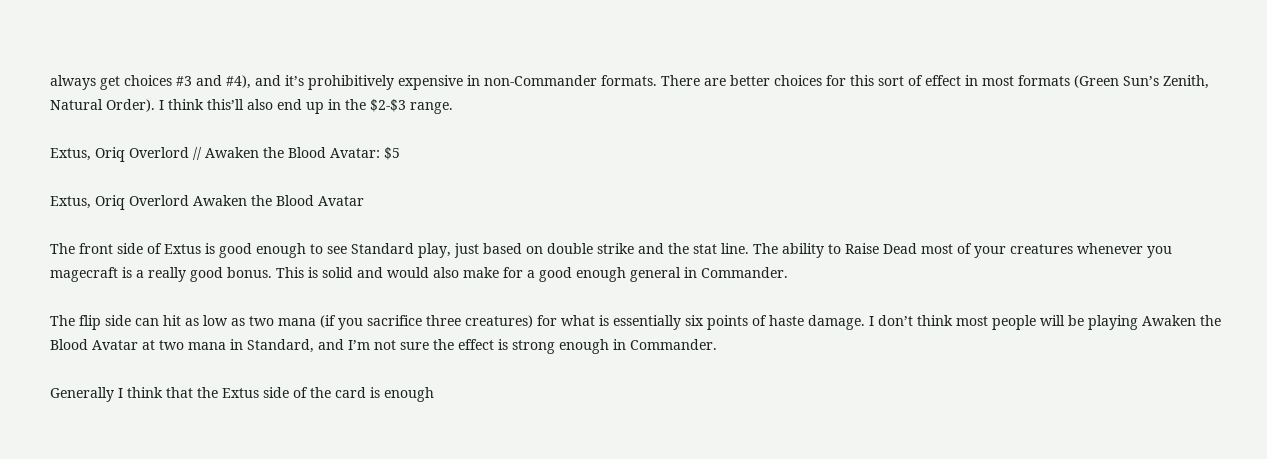always get choices #3 and #4), and it’s prohibitively expensive in non-Commander formats. There are better choices for this sort of effect in most formats (Green Sun’s Zenith, Natural Order). I think this’ll also end up in the $2-$3 range.

Extus, Oriq Overlord // Awaken the Blood Avatar: $5

Extus, Oriq Overlord Awaken the Blood Avatar

The front side of Extus is good enough to see Standard play, just based on double strike and the stat line. The ability to Raise Dead most of your creatures whenever you magecraft is a really good bonus. This is solid and would also make for a good enough general in Commander.

The flip side can hit as low as two mana (if you sacrifice three creatures) for what is essentially six points of haste damage. I don’t think most people will be playing Awaken the Blood Avatar at two mana in Standard, and I’m not sure the effect is strong enough in Commander.

Generally I think that the Extus side of the card is enough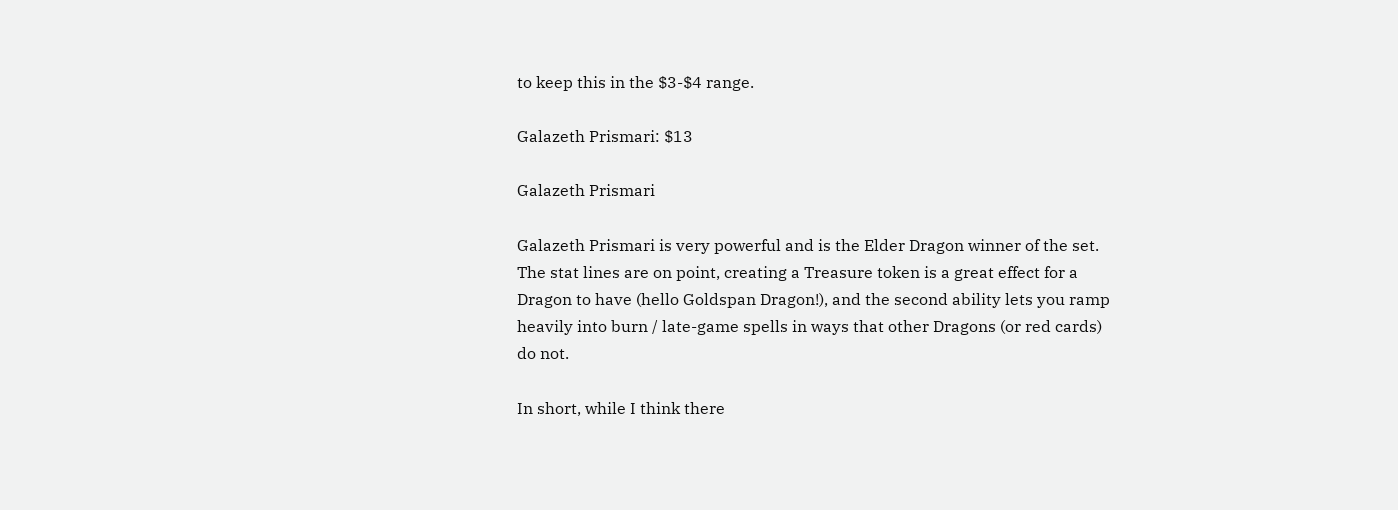to keep this in the $3-$4 range.

Galazeth Prismari: $13

Galazeth Prismari

Galazeth Prismari is very powerful and is the Elder Dragon winner of the set. The stat lines are on point, creating a Treasure token is a great effect for a Dragon to have (hello Goldspan Dragon!), and the second ability lets you ramp heavily into burn / late-game spells in ways that other Dragons (or red cards) do not.

In short, while I think there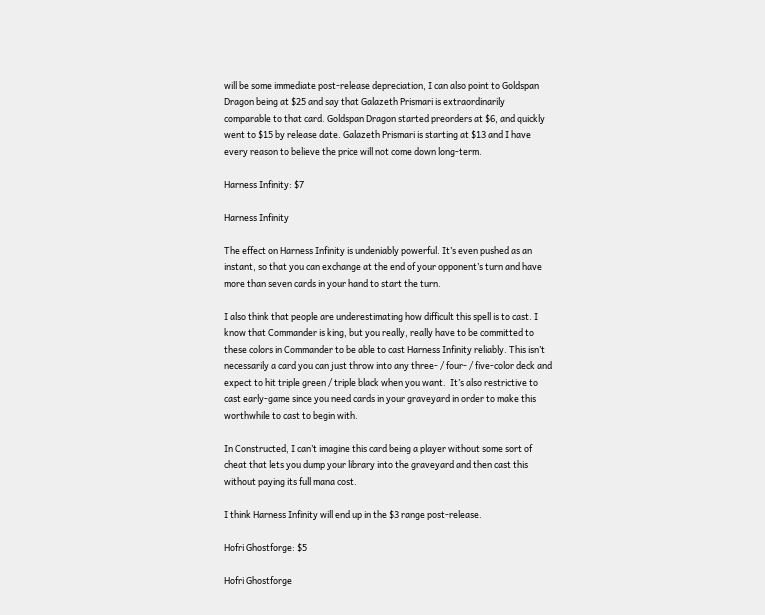will be some immediate post-release depreciation, I can also point to Goldspan Dragon being at $25 and say that Galazeth Prismari is extraordinarily comparable to that card. Goldspan Dragon started preorders at $6, and quickly went to $15 by release date. Galazeth Prismari is starting at $13 and I have every reason to believe the price will not come down long-term.

Harness Infinity: $7

Harness Infinity

The effect on Harness Infinity is undeniably powerful. It’s even pushed as an instant, so that you can exchange at the end of your opponent’s turn and have more than seven cards in your hand to start the turn.

I also think that people are underestimating how difficult this spell is to cast. I know that Commander is king, but you really, really have to be committed to these colors in Commander to be able to cast Harness Infinity reliably. This isn’t necessarily a card you can just throw into any three- / four- / five-color deck and expect to hit triple green / triple black when you want.  It’s also restrictive to cast early-game since you need cards in your graveyard in order to make this worthwhile to cast to begin with.

In Constructed, I can’t imagine this card being a player without some sort of cheat that lets you dump your library into the graveyard and then cast this without paying its full mana cost.

I think Harness Infinity will end up in the $3 range post-release.

Hofri Ghostforge: $5

Hofri Ghostforge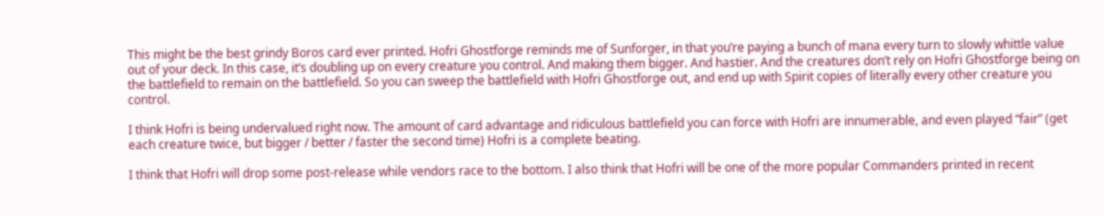This might be the best grindy Boros card ever printed. Hofri Ghostforge reminds me of Sunforger, in that you’re paying a bunch of mana every turn to slowly whittle value out of your deck. In this case, it’s doubling up on every creature you control. And making them bigger. And hastier. And the creatures don’t rely on Hofri Ghostforge being on the battlefield to remain on the battlefield. So you can sweep the battlefield with Hofri Ghostforge out, and end up with Spirit copies of literally every other creature you control.

I think Hofri is being undervalued right now. The amount of card advantage and ridiculous battlefield you can force with Hofri are innumerable, and even played “fair” (get each creature twice, but bigger / better / faster the second time) Hofri is a complete beating.

I think that Hofri will drop some post-release while vendors race to the bottom. I also think that Hofri will be one of the more popular Commanders printed in recent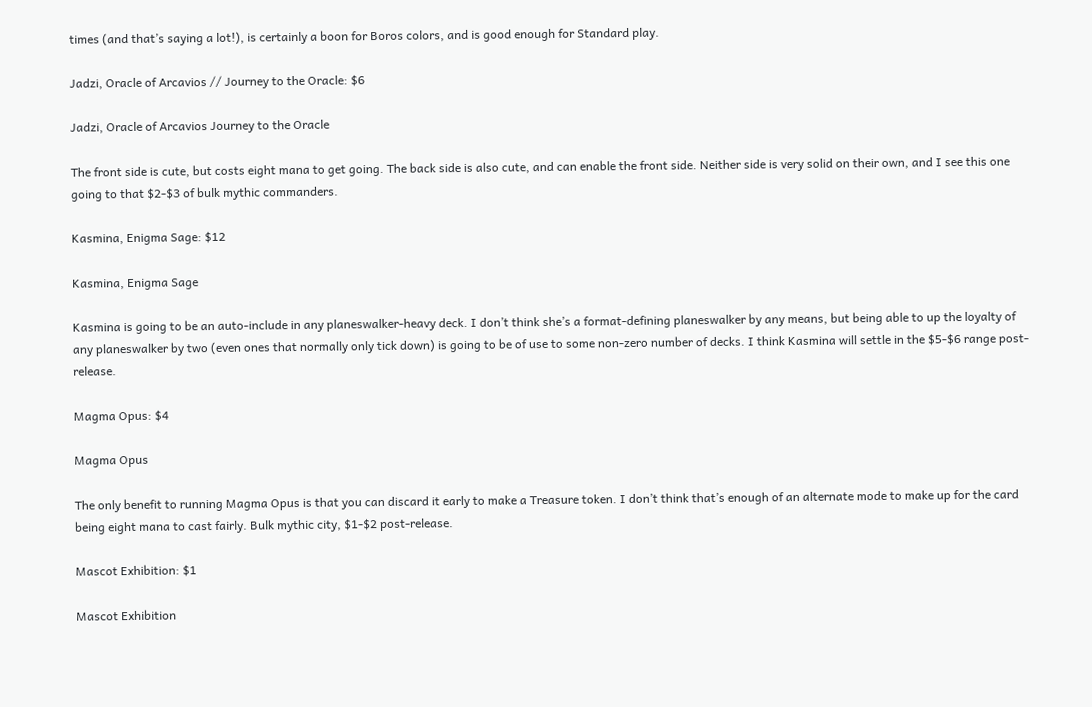times (and that’s saying a lot!), is certainly a boon for Boros colors, and is good enough for Standard play.

Jadzi, Oracle of Arcavios // Journey to the Oracle: $6

Jadzi, Oracle of Arcavios Journey to the Oracle

The front side is cute, but costs eight mana to get going. The back side is also cute, and can enable the front side. Neither side is very solid on their own, and I see this one going to that $2-$3 of bulk mythic commanders.

Kasmina, Enigma Sage: $12

Kasmina, Enigma Sage

Kasmina is going to be an auto-include in any planeswalker-heavy deck. I don’t think she’s a format-defining planeswalker by any means, but being able to up the loyalty of any planeswalker by two (even ones that normally only tick down) is going to be of use to some non-zero number of decks. I think Kasmina will settle in the $5-$6 range post-release.

Magma Opus: $4

Magma Opus

The only benefit to running Magma Opus is that you can discard it early to make a Treasure token. I don’t think that’s enough of an alternate mode to make up for the card being eight mana to cast fairly. Bulk mythic city, $1-$2 post-release.

Mascot Exhibition: $1

Mascot Exhibition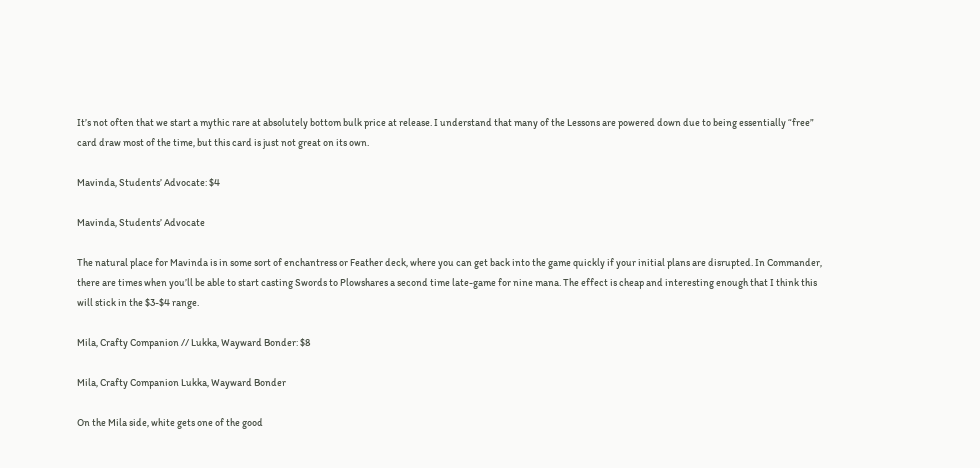It’s not often that we start a mythic rare at absolutely bottom bulk price at release. I understand that many of the Lessons are powered down due to being essentially “free” card draw most of the time, but this card is just not great on its own.

Mavinda, Students’ Advocate: $4

Mavinda, Students’ Advocate

The natural place for Mavinda is in some sort of enchantress or Feather deck, where you can get back into the game quickly if your initial plans are disrupted. In Commander, there are times when you’ll be able to start casting Swords to Plowshares a second time late-game for nine mana. The effect is cheap and interesting enough that I think this will stick in the $3-$4 range.

Mila, Crafty Companion // Lukka, Wayward Bonder: $8

Mila, Crafty Companion Lukka, Wayward Bonder

On the Mila side, white gets one of the good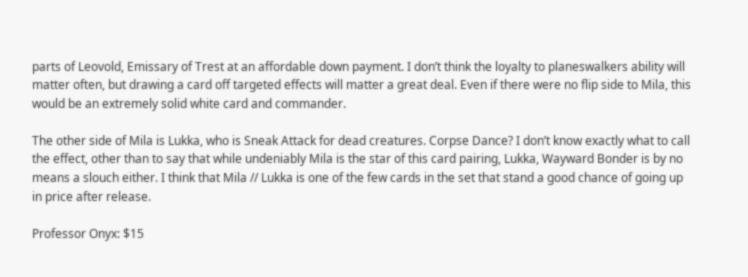parts of Leovold, Emissary of Trest at an affordable down payment. I don’t think the loyalty to planeswalkers ability will matter often, but drawing a card off targeted effects will matter a great deal. Even if there were no flip side to Mila, this would be an extremely solid white card and commander.

The other side of Mila is Lukka, who is Sneak Attack for dead creatures. Corpse Dance? I don’t know exactly what to call the effect, other than to say that while undeniably Mila is the star of this card pairing, Lukka, Wayward Bonder is by no means a slouch either. I think that Mila // Lukka is one of the few cards in the set that stand a good chance of going up in price after release.

Professor Onyx: $15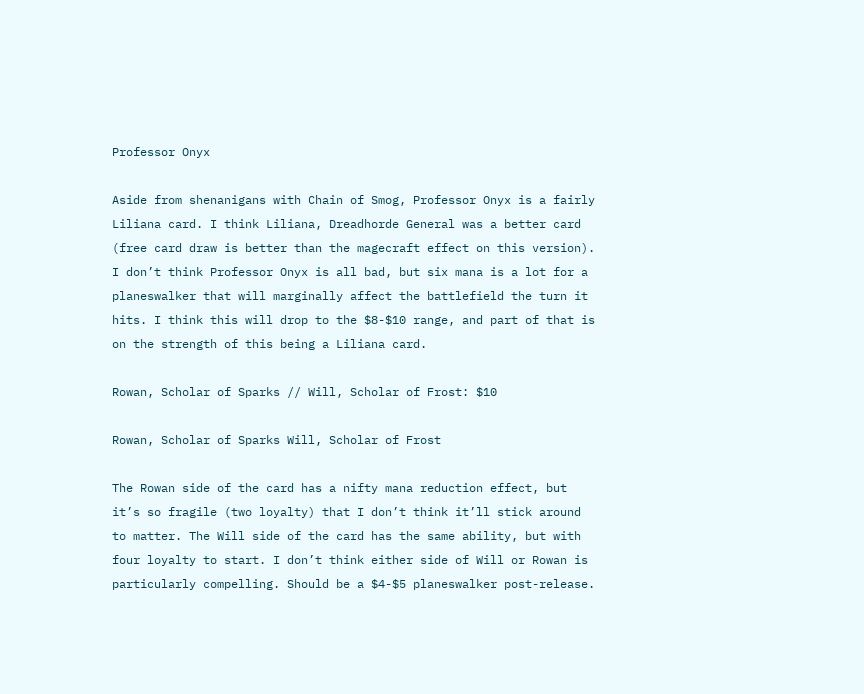Professor Onyx

Aside from shenanigans with Chain of Smog, Professor Onyx is a fairly Liliana card. I think Liliana, Dreadhorde General was a better card (free card draw is better than the magecraft effect on this version). I don’t think Professor Onyx is all bad, but six mana is a lot for a planeswalker that will marginally affect the battlefield the turn it hits. I think this will drop to the $8-$10 range, and part of that is on the strength of this being a Liliana card.

Rowan, Scholar of Sparks // Will, Scholar of Frost: $10

Rowan, Scholar of Sparks Will, Scholar of Frost

The Rowan side of the card has a nifty mana reduction effect, but it’s so fragile (two loyalty) that I don’t think it’ll stick around to matter. The Will side of the card has the same ability, but with four loyalty to start. I don’t think either side of Will or Rowan is particularly compelling. Should be a $4-$5 planeswalker post-release.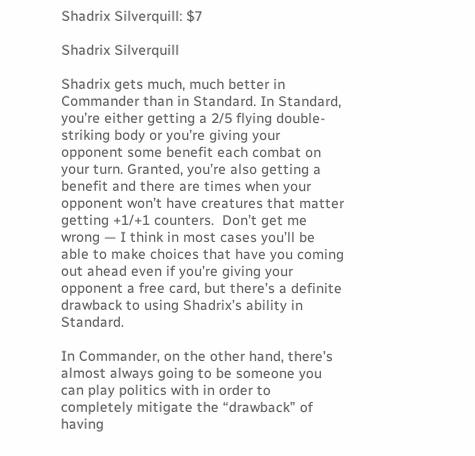Shadrix Silverquill: $7

Shadrix Silverquill

Shadrix gets much, much better in Commander than in Standard. In Standard, you’re either getting a 2/5 flying double-striking body or you’re giving your opponent some benefit each combat on your turn. Granted, you’re also getting a benefit and there are times when your opponent won’t have creatures that matter getting +1/+1 counters.  Don’t get me wrong — I think in most cases you’ll be able to make choices that have you coming out ahead even if you’re giving your opponent a free card, but there’s a definite drawback to using Shadrix’s ability in Standard.

In Commander, on the other hand, there’s almost always going to be someone you can play politics with in order to completely mitigate the “drawback” of having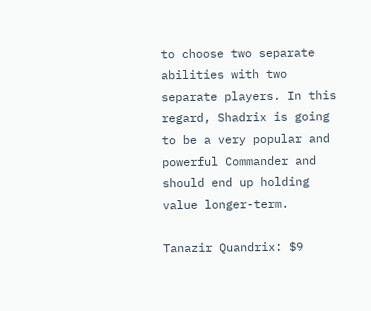to choose two separate abilities with two separate players. In this regard, Shadrix is going to be a very popular and powerful Commander and should end up holding value longer-term.

Tanazir Quandrix: $9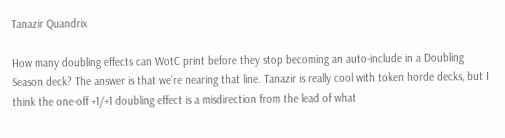Tanazir Quandrix

How many doubling effects can WotC print before they stop becoming an auto-include in a Doubling Season deck? The answer is that we’re nearing that line. Tanazir is really cool with token horde decks, but I think the one-off +1/+1 doubling effect is a misdirection from the lead of what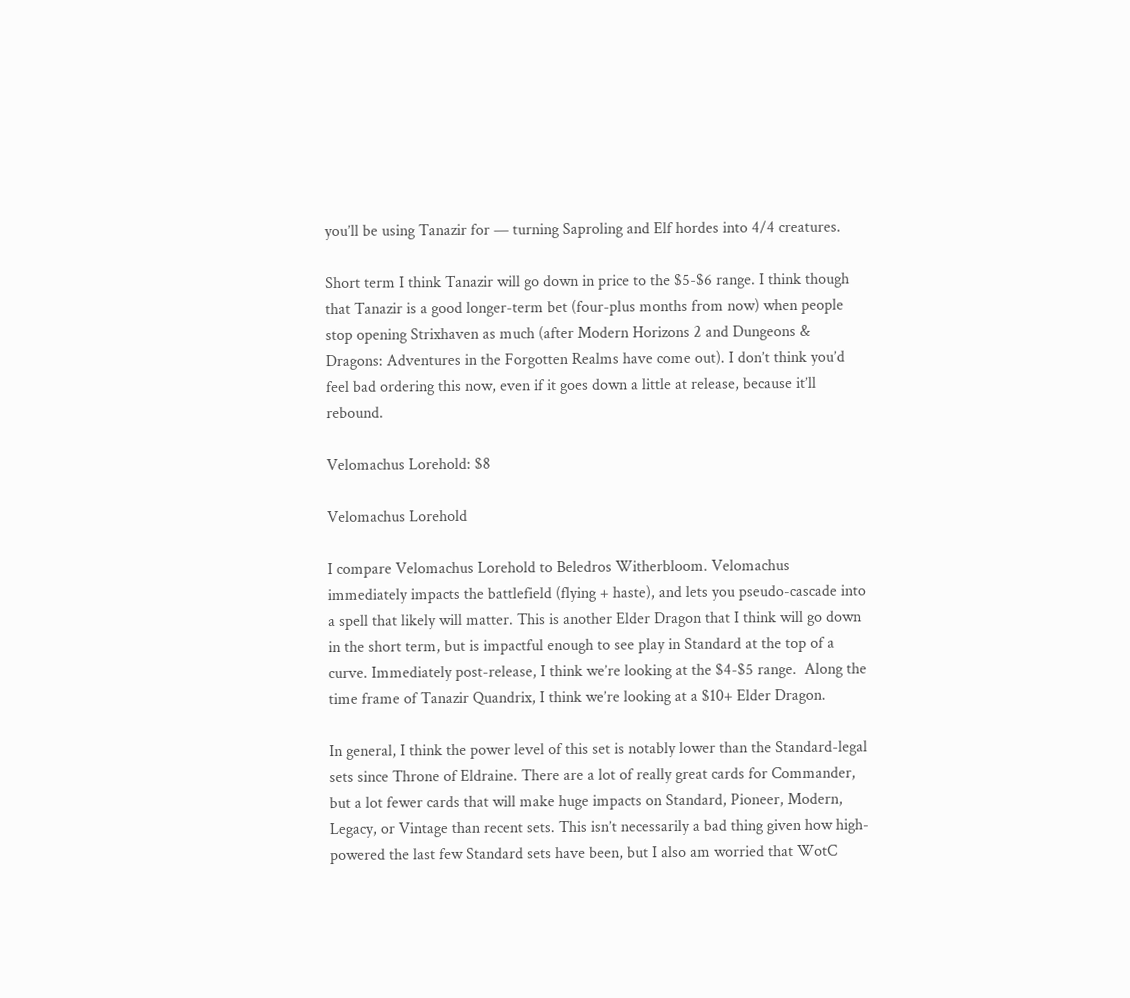you’ll be using Tanazir for — turning Saproling and Elf hordes into 4/4 creatures.

Short term I think Tanazir will go down in price to the $5-$6 range. I think though that Tanazir is a good longer-term bet (four-plus months from now) when people stop opening Strixhaven as much (after Modern Horizons 2 and Dungeons & Dragons: Adventures in the Forgotten Realms have come out). I don’t think you’d feel bad ordering this now, even if it goes down a little at release, because it’ll rebound.

Velomachus Lorehold: $8

Velomachus Lorehold

I compare Velomachus Lorehold to Beledros Witherbloom. Velomachus immediately impacts the battlefield (flying + haste), and lets you pseudo-cascade into a spell that likely will matter. This is another Elder Dragon that I think will go down in the short term, but is impactful enough to see play in Standard at the top of a curve. Immediately post-release, I think we’re looking at the $4-$5 range.  Along the time frame of Tanazir Quandrix, I think we’re looking at a $10+ Elder Dragon.

In general, I think the power level of this set is notably lower than the Standard-legal sets since Throne of Eldraine. There are a lot of really great cards for Commander, but a lot fewer cards that will make huge impacts on Standard, Pioneer, Modern, Legacy, or Vintage than recent sets. This isn’t necessarily a bad thing given how high-powered the last few Standard sets have been, but I also am worried that WotC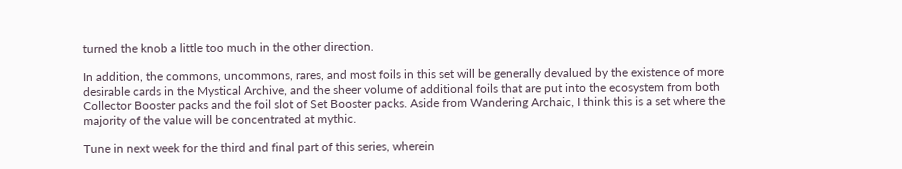turned the knob a little too much in the other direction.

In addition, the commons, uncommons, rares, and most foils in this set will be generally devalued by the existence of more desirable cards in the Mystical Archive, and the sheer volume of additional foils that are put into the ecosystem from both Collector Booster packs and the foil slot of Set Booster packs. Aside from Wandering Archaic, I think this is a set where the majority of the value will be concentrated at mythic.

Tune in next week for the third and final part of this series, wherein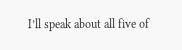I’ll speak about all five of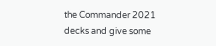the Commander 2021 decks and give some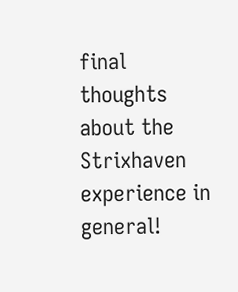final thoughts about the Strixhaven experience in general!